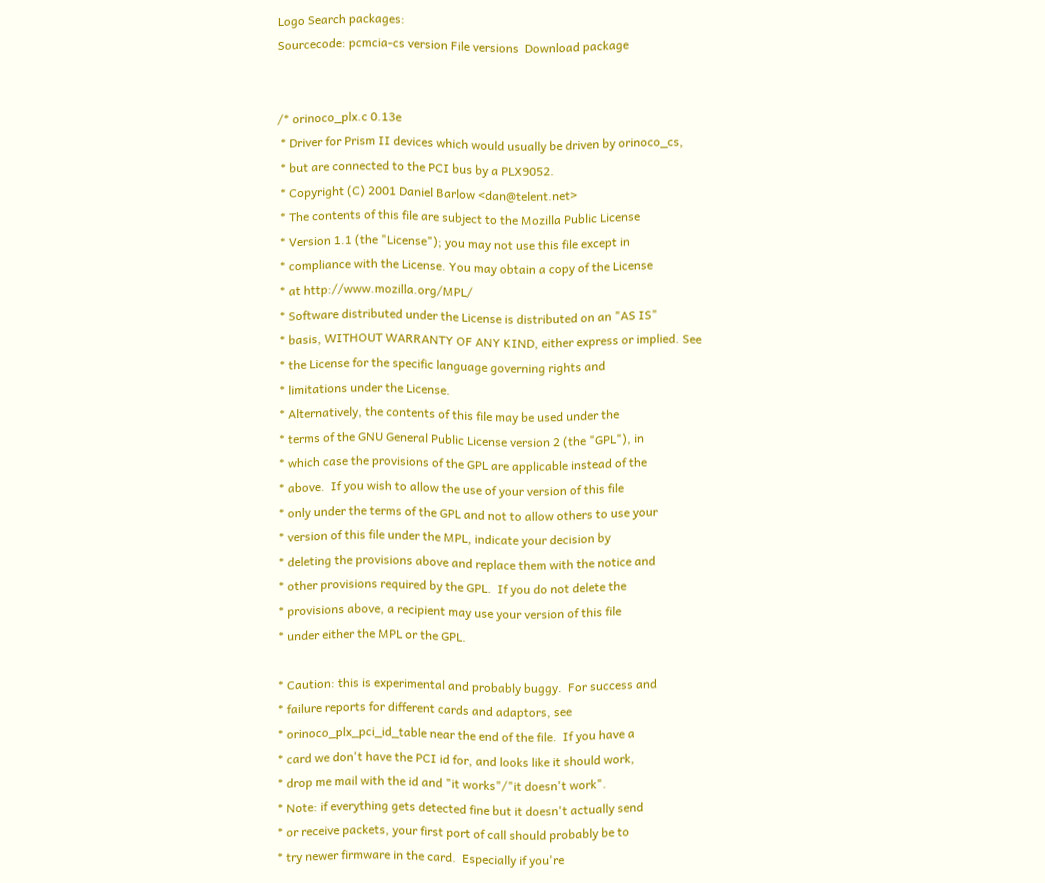Logo Search packages:
Sourcecode: pcmcia-cs version File versions  Download package


/* orinoco_plx.c 0.13e
 * Driver for Prism II devices which would usually be driven by orinoco_cs,
 * but are connected to the PCI bus by a PLX9052.
 * Copyright (C) 2001 Daniel Barlow <dan@telent.net>
 * The contents of this file are subject to the Mozilla Public License
 * Version 1.1 (the "License"); you may not use this file except in
 * compliance with the License. You may obtain a copy of the License
 * at http://www.mozilla.org/MPL/
 * Software distributed under the License is distributed on an "AS IS"
 * basis, WITHOUT WARRANTY OF ANY KIND, either express or implied. See
 * the License for the specific language governing rights and
 * limitations under the License.
 * Alternatively, the contents of this file may be used under the
 * terms of the GNU General Public License version 2 (the "GPL"), in
 * which case the provisions of the GPL are applicable instead of the
 * above.  If you wish to allow the use of your version of this file
 * only under the terms of the GPL and not to allow others to use your
 * version of this file under the MPL, indicate your decision by
 * deleting the provisions above and replace them with the notice and
 * other provisions required by the GPL.  If you do not delete the
 * provisions above, a recipient may use your version of this file
 * under either the MPL or the GPL.

 * Caution: this is experimental and probably buggy.  For success and
 * failure reports for different cards and adaptors, see
 * orinoco_plx_pci_id_table near the end of the file.  If you have a
 * card we don't have the PCI id for, and looks like it should work,
 * drop me mail with the id and "it works"/"it doesn't work".
 * Note: if everything gets detected fine but it doesn't actually send
 * or receive packets, your first port of call should probably be to
 * try newer firmware in the card.  Especially if you're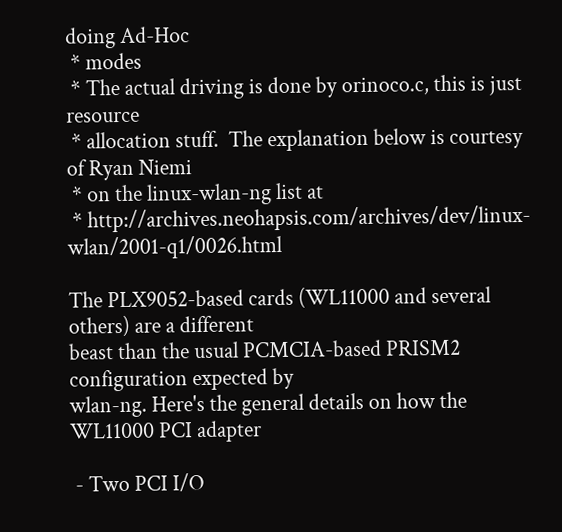doing Ad-Hoc
 * modes
 * The actual driving is done by orinoco.c, this is just resource
 * allocation stuff.  The explanation below is courtesy of Ryan Niemi
 * on the linux-wlan-ng list at
 * http://archives.neohapsis.com/archives/dev/linux-wlan/2001-q1/0026.html

The PLX9052-based cards (WL11000 and several others) are a different
beast than the usual PCMCIA-based PRISM2 configuration expected by
wlan-ng. Here's the general details on how the WL11000 PCI adapter

 - Two PCI I/O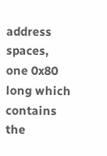address spaces, one 0x80 long which contains the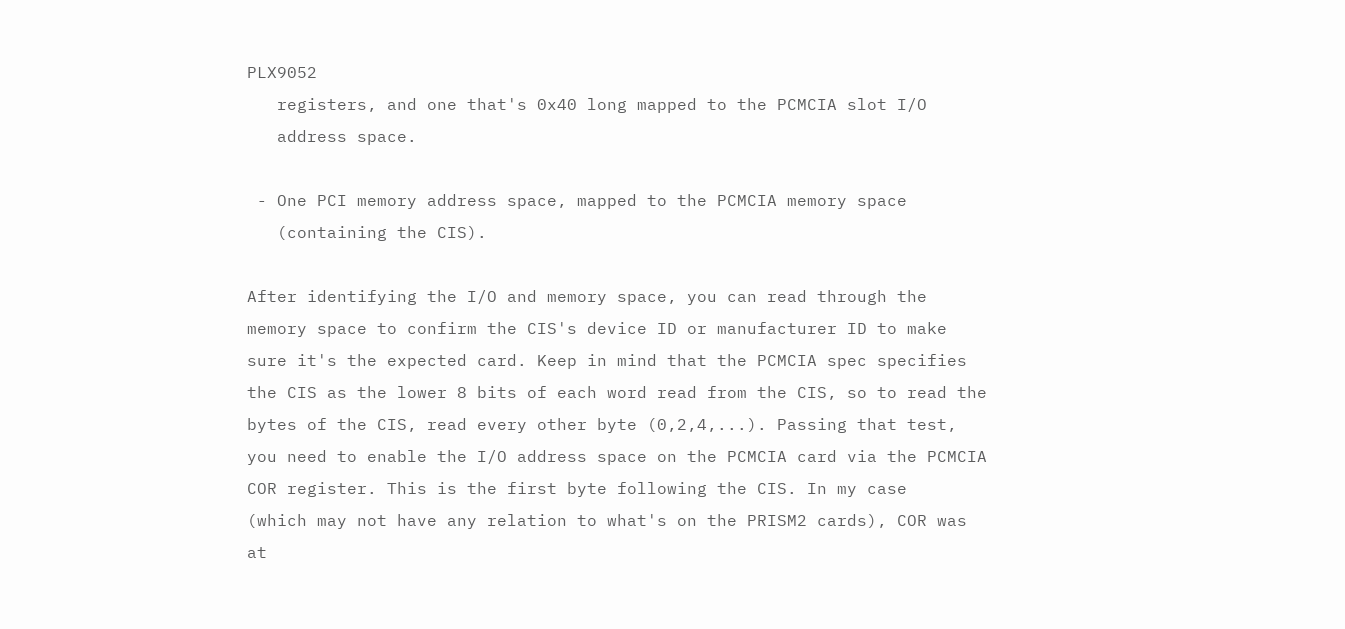PLX9052
   registers, and one that's 0x40 long mapped to the PCMCIA slot I/O
   address space.

 - One PCI memory address space, mapped to the PCMCIA memory space
   (containing the CIS).

After identifying the I/O and memory space, you can read through the
memory space to confirm the CIS's device ID or manufacturer ID to make
sure it's the expected card. Keep in mind that the PCMCIA spec specifies
the CIS as the lower 8 bits of each word read from the CIS, so to read the
bytes of the CIS, read every other byte (0,2,4,...). Passing that test,
you need to enable the I/O address space on the PCMCIA card via the PCMCIA
COR register. This is the first byte following the CIS. In my case
(which may not have any relation to what's on the PRISM2 cards), COR was
at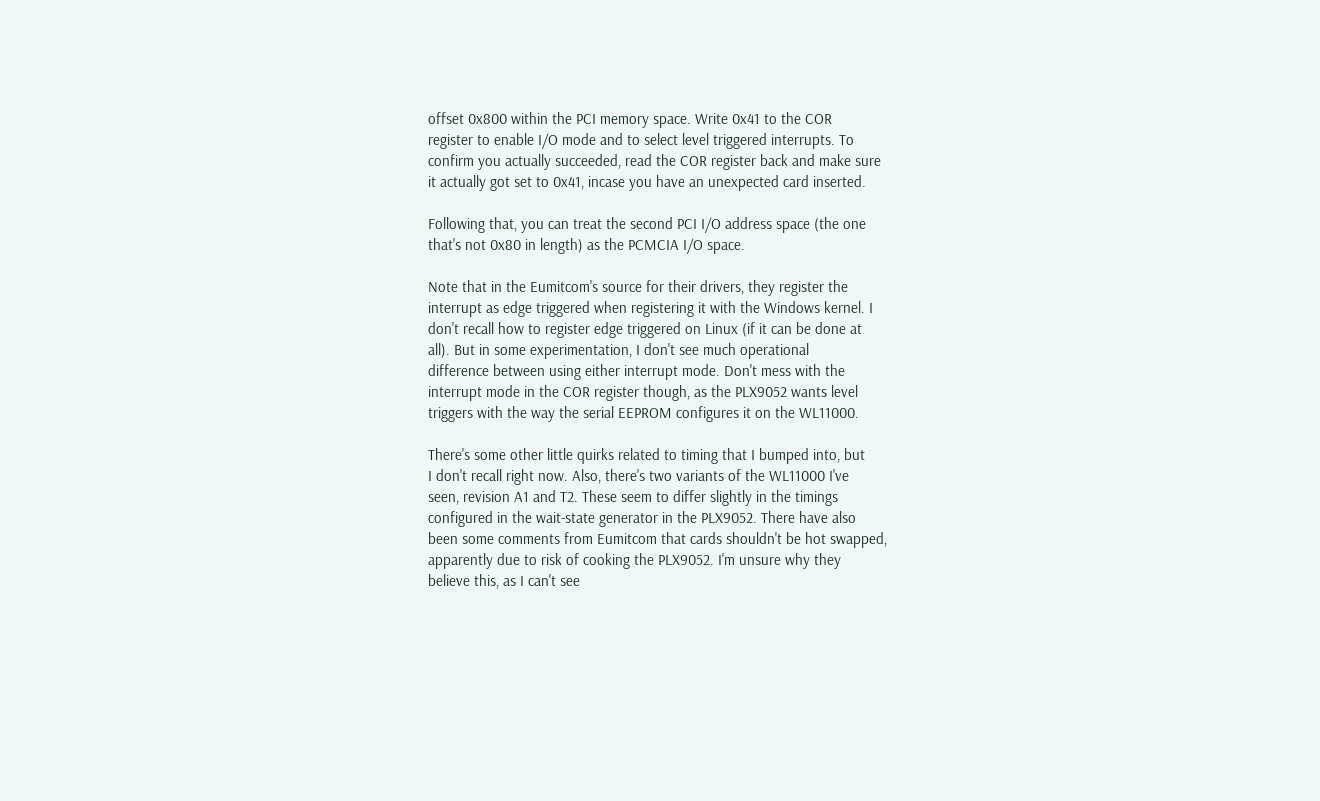offset 0x800 within the PCI memory space. Write 0x41 to the COR
register to enable I/O mode and to select level triggered interrupts. To
confirm you actually succeeded, read the COR register back and make sure
it actually got set to 0x41, incase you have an unexpected card inserted.

Following that, you can treat the second PCI I/O address space (the one
that's not 0x80 in length) as the PCMCIA I/O space.

Note that in the Eumitcom's source for their drivers, they register the
interrupt as edge triggered when registering it with the Windows kernel. I
don't recall how to register edge triggered on Linux (if it can be done at
all). But in some experimentation, I don't see much operational
difference between using either interrupt mode. Don't mess with the
interrupt mode in the COR register though, as the PLX9052 wants level
triggers with the way the serial EEPROM configures it on the WL11000.

There's some other little quirks related to timing that I bumped into, but
I don't recall right now. Also, there's two variants of the WL11000 I've
seen, revision A1 and T2. These seem to differ slightly in the timings
configured in the wait-state generator in the PLX9052. There have also
been some comments from Eumitcom that cards shouldn't be hot swapped,
apparently due to risk of cooking the PLX9052. I'm unsure why they
believe this, as I can't see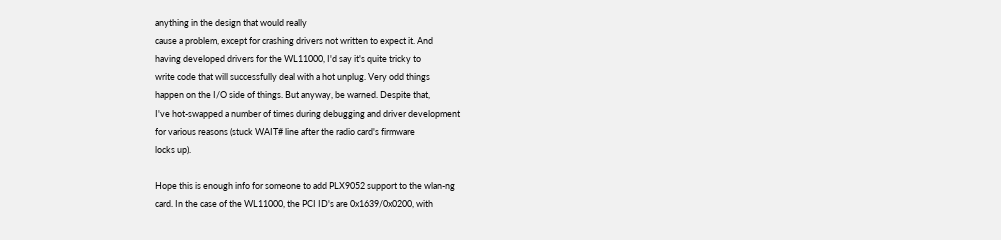anything in the design that would really
cause a problem, except for crashing drivers not written to expect it. And
having developed drivers for the WL11000, I'd say it's quite tricky to
write code that will successfully deal with a hot unplug. Very odd things
happen on the I/O side of things. But anyway, be warned. Despite that,
I've hot-swapped a number of times during debugging and driver development
for various reasons (stuck WAIT# line after the radio card's firmware
locks up).

Hope this is enough info for someone to add PLX9052 support to the wlan-ng
card. In the case of the WL11000, the PCI ID's are 0x1639/0x0200, with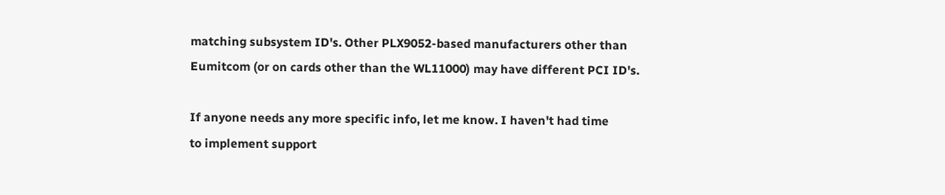matching subsystem ID's. Other PLX9052-based manufacturers other than
Eumitcom (or on cards other than the WL11000) may have different PCI ID's.

If anyone needs any more specific info, let me know. I haven't had time
to implement support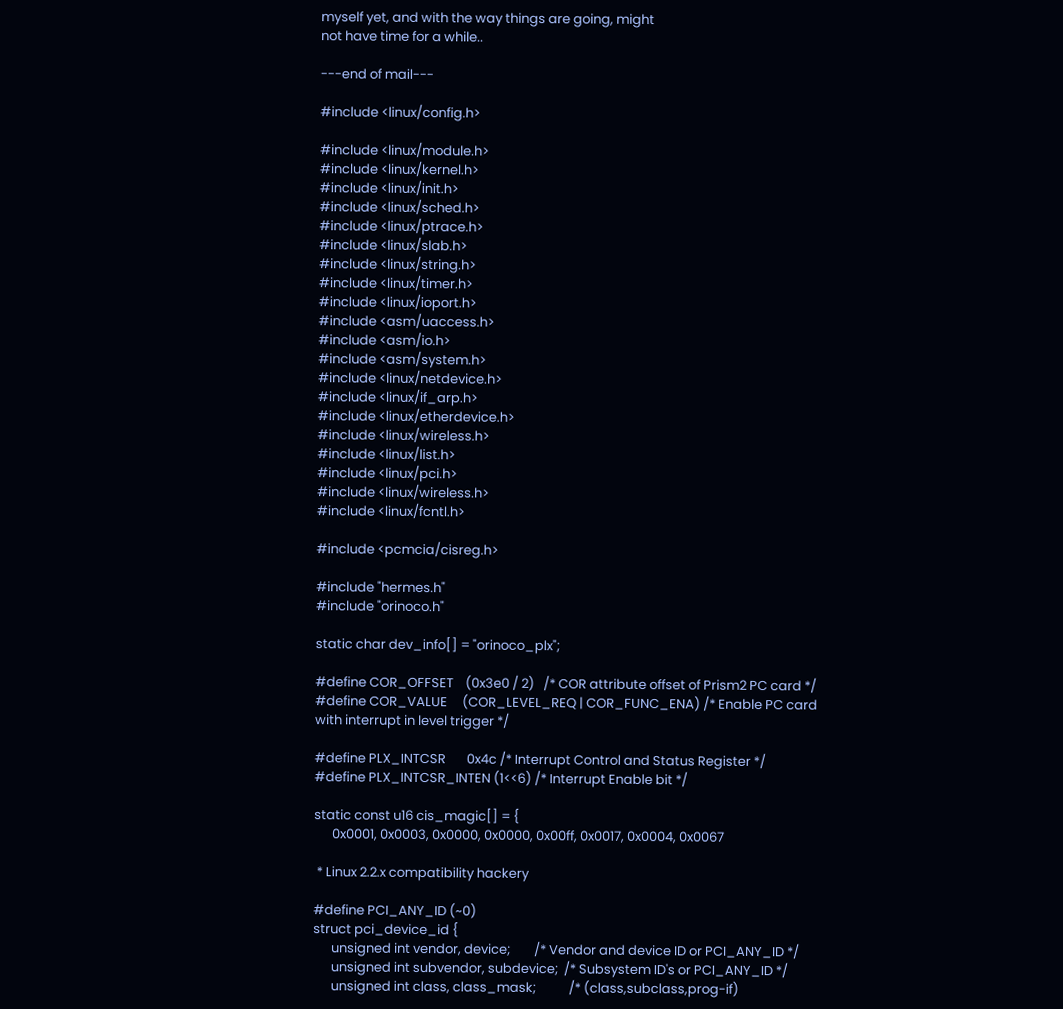myself yet, and with the way things are going, might
not have time for a while..

---end of mail---

#include <linux/config.h>

#include <linux/module.h>
#include <linux/kernel.h>
#include <linux/init.h>
#include <linux/sched.h>
#include <linux/ptrace.h>
#include <linux/slab.h>
#include <linux/string.h>
#include <linux/timer.h>
#include <linux/ioport.h>
#include <asm/uaccess.h>
#include <asm/io.h>
#include <asm/system.h>
#include <linux/netdevice.h>
#include <linux/if_arp.h>
#include <linux/etherdevice.h>
#include <linux/wireless.h>
#include <linux/list.h>
#include <linux/pci.h>
#include <linux/wireless.h>
#include <linux/fcntl.h>

#include <pcmcia/cisreg.h>

#include "hermes.h"
#include "orinoco.h"

static char dev_info[] = "orinoco_plx";

#define COR_OFFSET    (0x3e0 / 2)   /* COR attribute offset of Prism2 PC card */
#define COR_VALUE     (COR_LEVEL_REQ | COR_FUNC_ENA) /* Enable PC card with interrupt in level trigger */

#define PLX_INTCSR       0x4c /* Interrupt Control and Status Register */
#define PLX_INTCSR_INTEN (1<<6) /* Interrupt Enable bit */

static const u16 cis_magic[] = {
      0x0001, 0x0003, 0x0000, 0x0000, 0x00ff, 0x0017, 0x0004, 0x0067

 * Linux 2.2.x compatibility hackery

#define PCI_ANY_ID (~0)
struct pci_device_id {
      unsigned int vendor, device;        /* Vendor and device ID or PCI_ANY_ID */
      unsigned int subvendor, subdevice;  /* Subsystem ID's or PCI_ANY_ID */
      unsigned int class, class_mask;           /* (class,subclass,prog-if)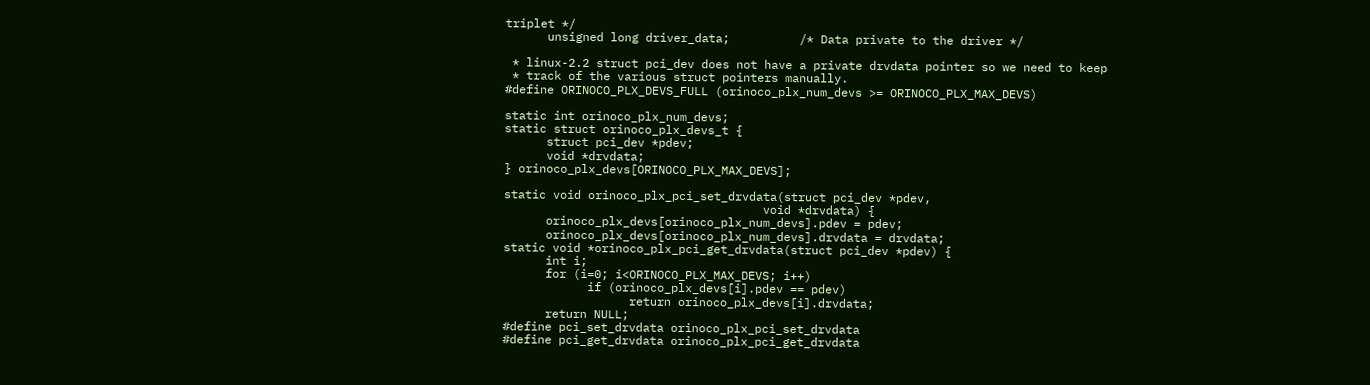triplet */
      unsigned long driver_data;          /* Data private to the driver */

 * linux-2.2 struct pci_dev does not have a private drvdata pointer so we need to keep
 * track of the various struct pointers manually.
#define ORINOCO_PLX_DEVS_FULL (orinoco_plx_num_devs >= ORINOCO_PLX_MAX_DEVS)

static int orinoco_plx_num_devs;
static struct orinoco_plx_devs_t {
      struct pci_dev *pdev;
      void *drvdata;
} orinoco_plx_devs[ORINOCO_PLX_MAX_DEVS];

static void orinoco_plx_pci_set_drvdata(struct pci_dev *pdev,
                                     void *drvdata) {
      orinoco_plx_devs[orinoco_plx_num_devs].pdev = pdev;
      orinoco_plx_devs[orinoco_plx_num_devs].drvdata = drvdata;
static void *orinoco_plx_pci_get_drvdata(struct pci_dev *pdev) {
      int i;
      for (i=0; i<ORINOCO_PLX_MAX_DEVS; i++)
            if (orinoco_plx_devs[i].pdev == pdev)
                  return orinoco_plx_devs[i].drvdata;
      return NULL;
#define pci_set_drvdata orinoco_plx_pci_set_drvdata
#define pci_get_drvdata orinoco_plx_pci_get_drvdata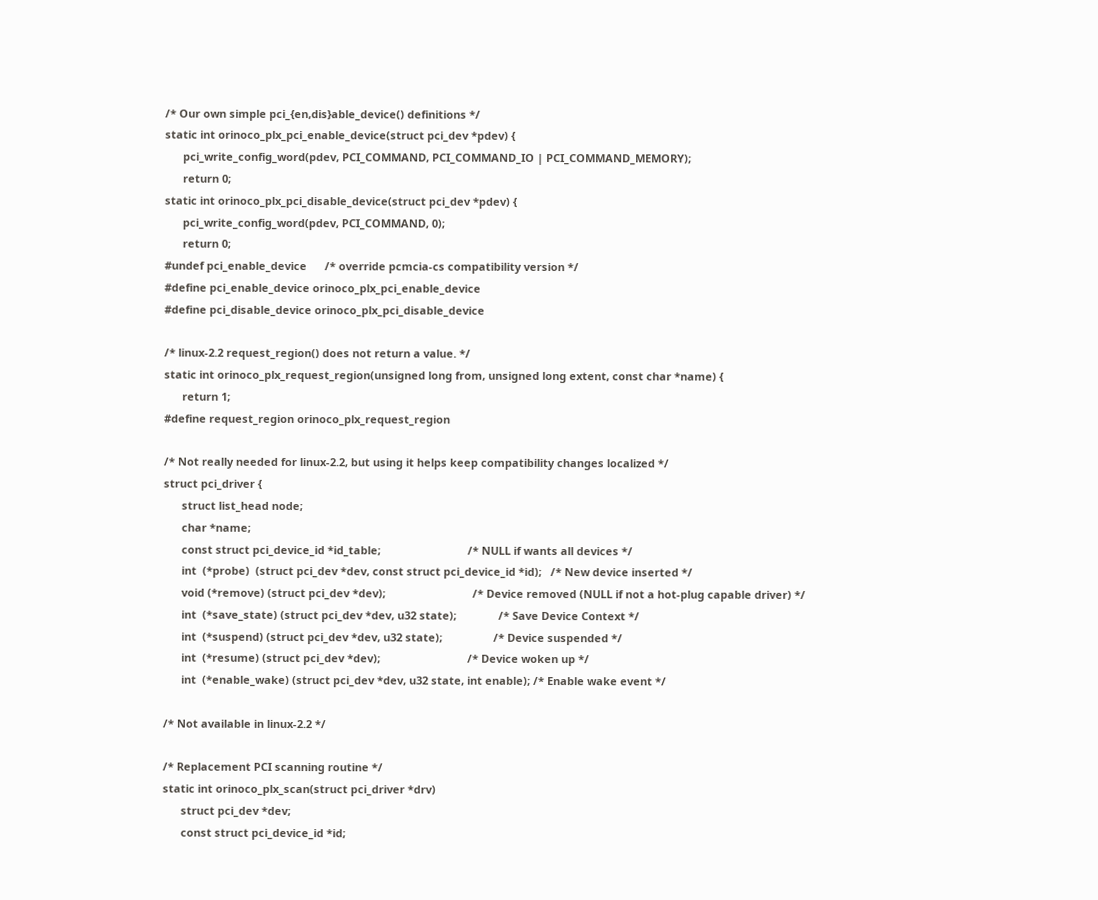/* Our own simple pci_{en,dis}able_device() definitions */
static int orinoco_plx_pci_enable_device(struct pci_dev *pdev) {
      pci_write_config_word(pdev, PCI_COMMAND, PCI_COMMAND_IO | PCI_COMMAND_MEMORY);
      return 0;
static int orinoco_plx_pci_disable_device(struct pci_dev *pdev) {
      pci_write_config_word(pdev, PCI_COMMAND, 0);
      return 0;
#undef pci_enable_device      /* override pcmcia-cs compatibility version */
#define pci_enable_device orinoco_plx_pci_enable_device
#define pci_disable_device orinoco_plx_pci_disable_device

/* linux-2.2 request_region() does not return a value. */
static int orinoco_plx_request_region(unsigned long from, unsigned long extent, const char *name) {
      return 1;
#define request_region orinoco_plx_request_region

/* Not really needed for linux-2.2, but using it helps keep compatibility changes localized */
struct pci_driver {
      struct list_head node;
      char *name;
      const struct pci_device_id *id_table;                             /* NULL if wants all devices */
      int  (*probe)  (struct pci_dev *dev, const struct pci_device_id *id);   /* New device inserted */
      void (*remove) (struct pci_dev *dev);                             /* Device removed (NULL if not a hot-plug capable driver) */
      int  (*save_state) (struct pci_dev *dev, u32 state);              /* Save Device Context */
      int  (*suspend) (struct pci_dev *dev, u32 state);                 /* Device suspended */
      int  (*resume) (struct pci_dev *dev);                             /* Device woken up */
      int  (*enable_wake) (struct pci_dev *dev, u32 state, int enable); /* Enable wake event */

/* Not available in linux-2.2 */

/* Replacement PCI scanning routine */
static int orinoco_plx_scan(struct pci_driver *drv)
      struct pci_dev *dev;
      const struct pci_device_id *id;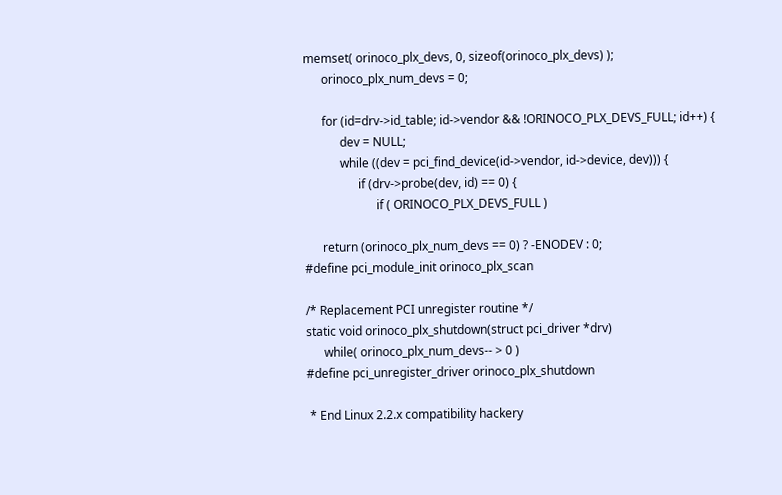memset( orinoco_plx_devs, 0, sizeof(orinoco_plx_devs) );
      orinoco_plx_num_devs = 0;

      for (id=drv->id_table; id->vendor && !ORINOCO_PLX_DEVS_FULL; id++) {
            dev = NULL;
            while ((dev = pci_find_device(id->vendor, id->device, dev))) {
                  if (drv->probe(dev, id) == 0) {
                        if ( ORINOCO_PLX_DEVS_FULL )

      return (orinoco_plx_num_devs == 0) ? -ENODEV : 0;
#define pci_module_init orinoco_plx_scan

/* Replacement PCI unregister routine */
static void orinoco_plx_shutdown(struct pci_driver *drv)
      while( orinoco_plx_num_devs-- > 0 )
#define pci_unregister_driver orinoco_plx_shutdown

 * End Linux 2.2.x compatibility hackery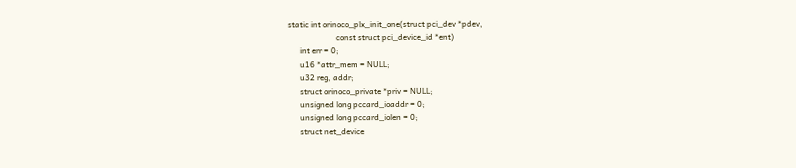static int orinoco_plx_init_one(struct pci_dev *pdev,
                        const struct pci_device_id *ent)
      int err = 0;
      u16 *attr_mem = NULL;
      u32 reg, addr;
      struct orinoco_private *priv = NULL;
      unsigned long pccard_ioaddr = 0;
      unsigned long pccard_iolen = 0;
      struct net_device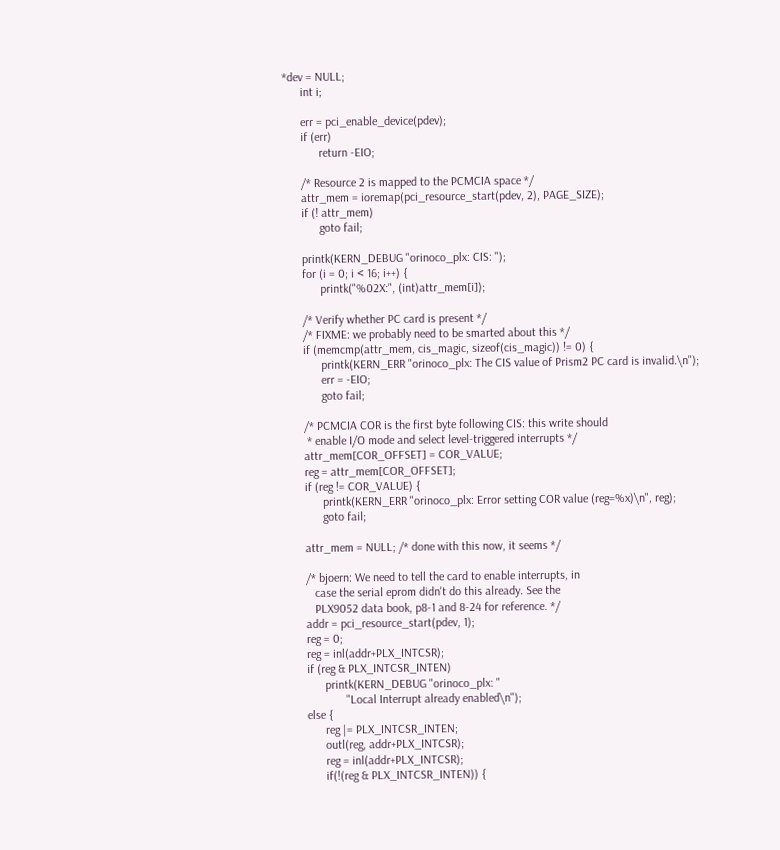*dev = NULL;
      int i;

      err = pci_enable_device(pdev);
      if (err)
            return -EIO;

      /* Resource 2 is mapped to the PCMCIA space */
      attr_mem = ioremap(pci_resource_start(pdev, 2), PAGE_SIZE);
      if (! attr_mem)
            goto fail;

      printk(KERN_DEBUG "orinoco_plx: CIS: ");
      for (i = 0; i < 16; i++) {
            printk("%02X:", (int)attr_mem[i]);

      /* Verify whether PC card is present */
      /* FIXME: we probably need to be smarted about this */
      if (memcmp(attr_mem, cis_magic, sizeof(cis_magic)) != 0) {
            printk(KERN_ERR "orinoco_plx: The CIS value of Prism2 PC card is invalid.\n");
            err = -EIO;
            goto fail;

      /* PCMCIA COR is the first byte following CIS: this write should
       * enable I/O mode and select level-triggered interrupts */
      attr_mem[COR_OFFSET] = COR_VALUE;
      reg = attr_mem[COR_OFFSET];
      if (reg != COR_VALUE) {
            printk(KERN_ERR "orinoco_plx: Error setting COR value (reg=%x)\n", reg);
            goto fail;

      attr_mem = NULL; /* done with this now, it seems */

      /* bjoern: We need to tell the card to enable interrupts, in
         case the serial eprom didn't do this already. See the
         PLX9052 data book, p8-1 and 8-24 for reference. */
      addr = pci_resource_start(pdev, 1);
      reg = 0;
      reg = inl(addr+PLX_INTCSR);
      if (reg & PLX_INTCSR_INTEN)
            printk(KERN_DEBUG "orinoco_plx: "
                   "Local Interrupt already enabled\n");
      else {
            reg |= PLX_INTCSR_INTEN;
            outl(reg, addr+PLX_INTCSR);
            reg = inl(addr+PLX_INTCSR);
            if(!(reg & PLX_INTCSR_INTEN)) {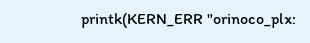printk(KERN_ERR "orinoco_plx: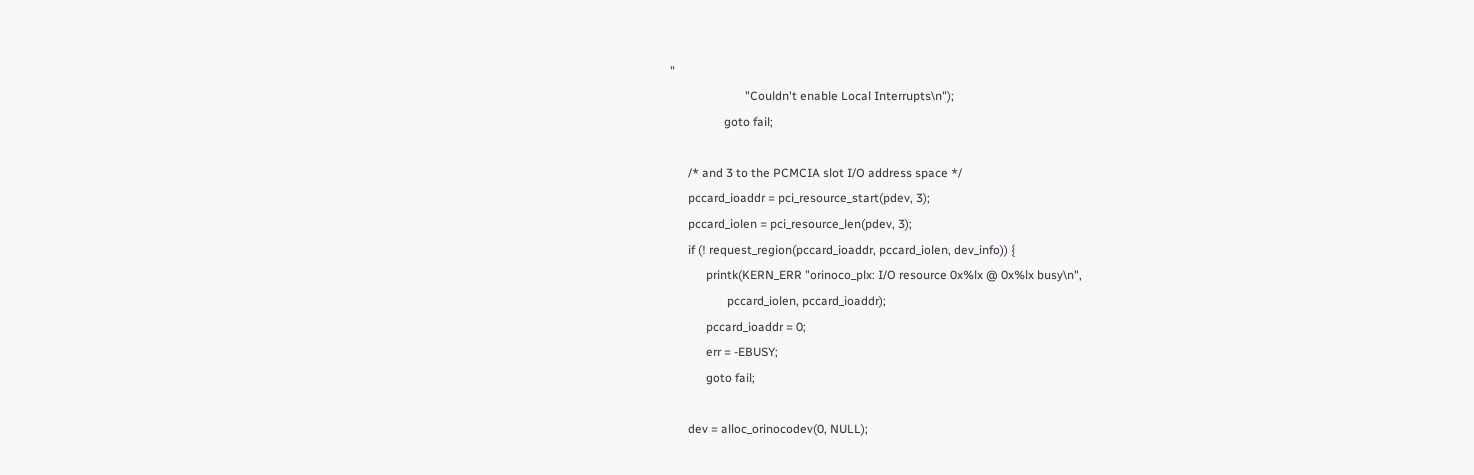"
                         "Couldn't enable Local Interrupts\n");
                  goto fail;

      /* and 3 to the PCMCIA slot I/O address space */
      pccard_ioaddr = pci_resource_start(pdev, 3);
      pccard_iolen = pci_resource_len(pdev, 3);
      if (! request_region(pccard_ioaddr, pccard_iolen, dev_info)) {
            printk(KERN_ERR "orinoco_plx: I/O resource 0x%lx @ 0x%lx busy\n",
                   pccard_iolen, pccard_ioaddr);
            pccard_ioaddr = 0;
            err = -EBUSY;
            goto fail;

      dev = alloc_orinocodev(0, NULL);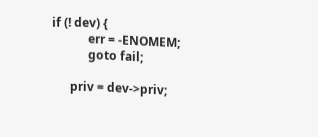if (! dev) {
            err = -ENOMEM;
            goto fail;

      priv = dev->priv;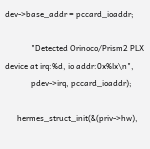dev->base_addr = pccard_ioaddr;

             "Detected Orinoco/Prism2 PLX device at irq:%d, io addr:0x%lx\n",
             pdev->irq, pccard_ioaddr);

      hermes_struct_init(&(priv->hw),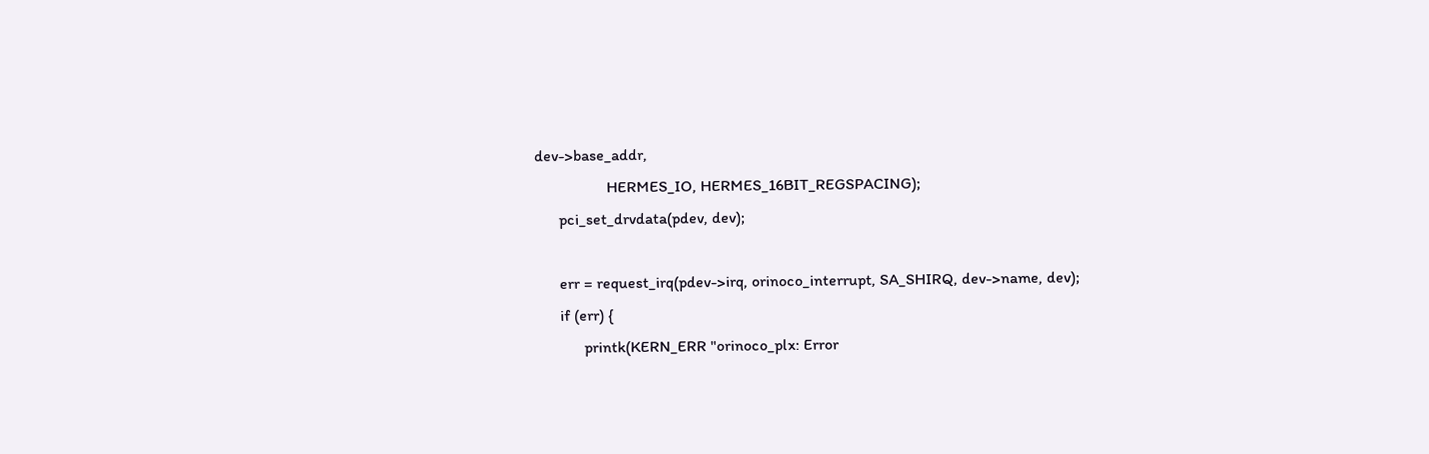dev->base_addr,
                  HERMES_IO, HERMES_16BIT_REGSPACING);
      pci_set_drvdata(pdev, dev);

      err = request_irq(pdev->irq, orinoco_interrupt, SA_SHIRQ, dev->name, dev);
      if (err) {
            printk(KERN_ERR "orinoco_plx: Error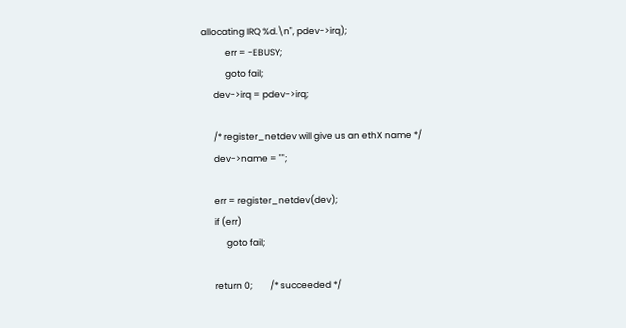allocating IRQ %d.\n", pdev->irq);
            err = -EBUSY;
            goto fail;
      dev->irq = pdev->irq;

      /* register_netdev will give us an ethX name */
      dev->name = "";

      err = register_netdev(dev);
      if (err)
            goto fail;

      return 0;         /* succeeded */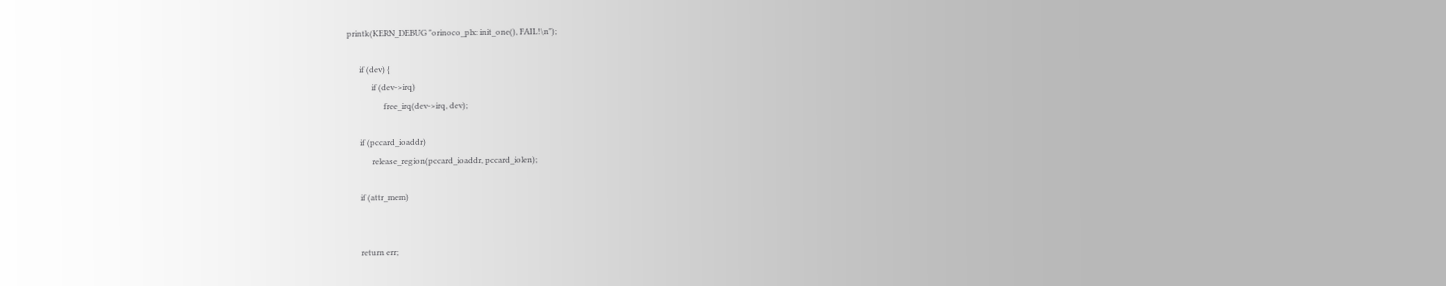printk(KERN_DEBUG "orinoco_plx: init_one(), FAIL!\n");

      if (dev) {
            if (dev->irq)
                  free_irq(dev->irq, dev);

      if (pccard_ioaddr)
            release_region(pccard_ioaddr, pccard_iolen);

      if (attr_mem)


      return err;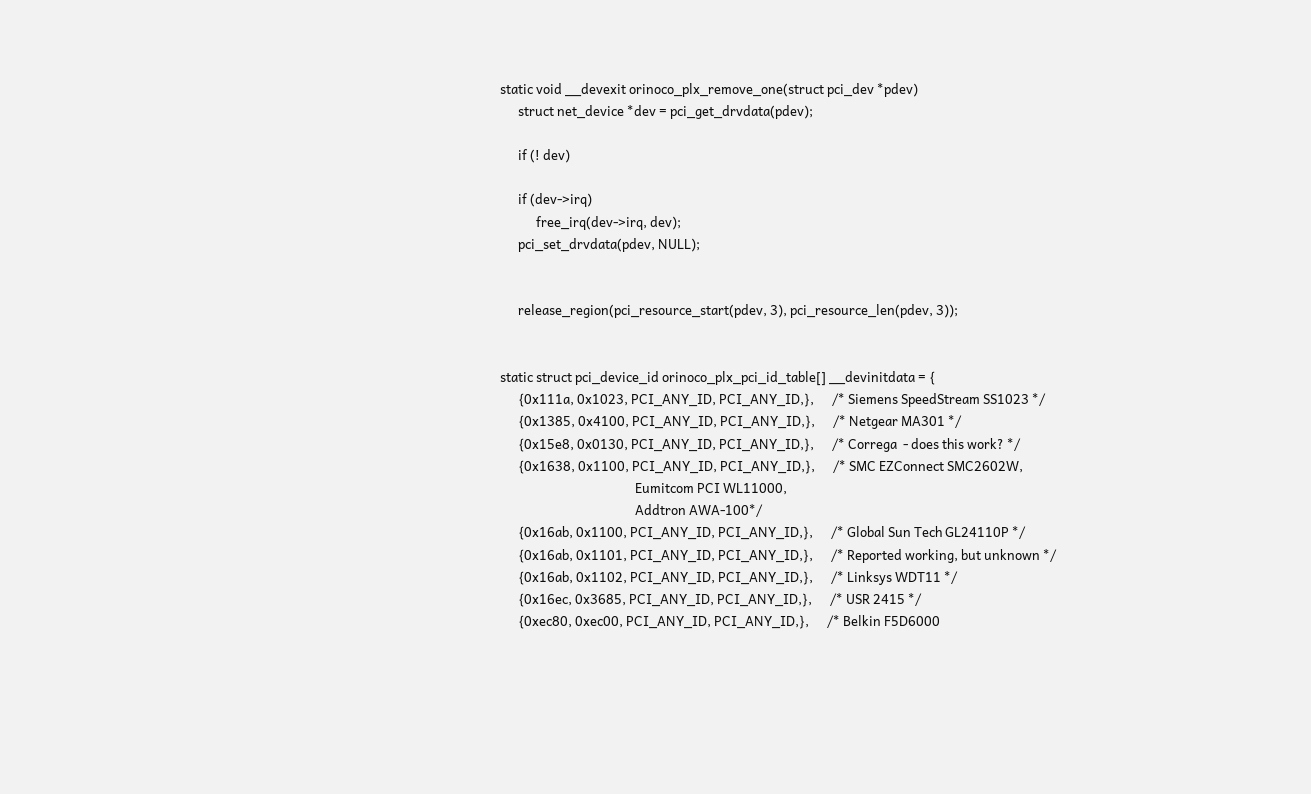static void __devexit orinoco_plx_remove_one(struct pci_dev *pdev)
      struct net_device *dev = pci_get_drvdata(pdev);

      if (! dev)

      if (dev->irq)
            free_irq(dev->irq, dev);
      pci_set_drvdata(pdev, NULL);


      release_region(pci_resource_start(pdev, 3), pci_resource_len(pdev, 3));


static struct pci_device_id orinoco_plx_pci_id_table[] __devinitdata = {
      {0x111a, 0x1023, PCI_ANY_ID, PCI_ANY_ID,},      /* Siemens SpeedStream SS1023 */
      {0x1385, 0x4100, PCI_ANY_ID, PCI_ANY_ID,},      /* Netgear MA301 */
      {0x15e8, 0x0130, PCI_ANY_ID, PCI_ANY_ID,},      /* Correga  - does this work? */
      {0x1638, 0x1100, PCI_ANY_ID, PCI_ANY_ID,},      /* SMC EZConnect SMC2602W,
                                             Eumitcom PCI WL11000,
                                             Addtron AWA-100*/
      {0x16ab, 0x1100, PCI_ANY_ID, PCI_ANY_ID,},      /* Global Sun Tech GL24110P */
      {0x16ab, 0x1101, PCI_ANY_ID, PCI_ANY_ID,},      /* Reported working, but unknown */
      {0x16ab, 0x1102, PCI_ANY_ID, PCI_ANY_ID,},      /* Linksys WDT11 */
      {0x16ec, 0x3685, PCI_ANY_ID, PCI_ANY_ID,},      /* USR 2415 */
      {0xec80, 0xec00, PCI_ANY_ID, PCI_ANY_ID,},      /* Belkin F5D6000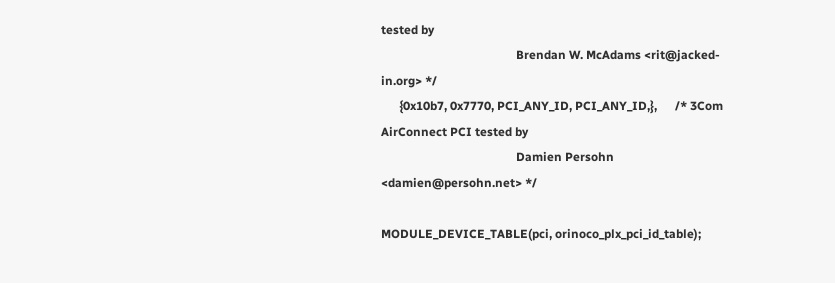tested by
                                             Brendan W. McAdams <rit@jacked-in.org> */
      {0x10b7, 0x7770, PCI_ANY_ID, PCI_ANY_ID,},      /* 3Com AirConnect PCI tested by
                                             Damien Persohn <damien@persohn.net> */

MODULE_DEVICE_TABLE(pci, orinoco_plx_pci_id_table);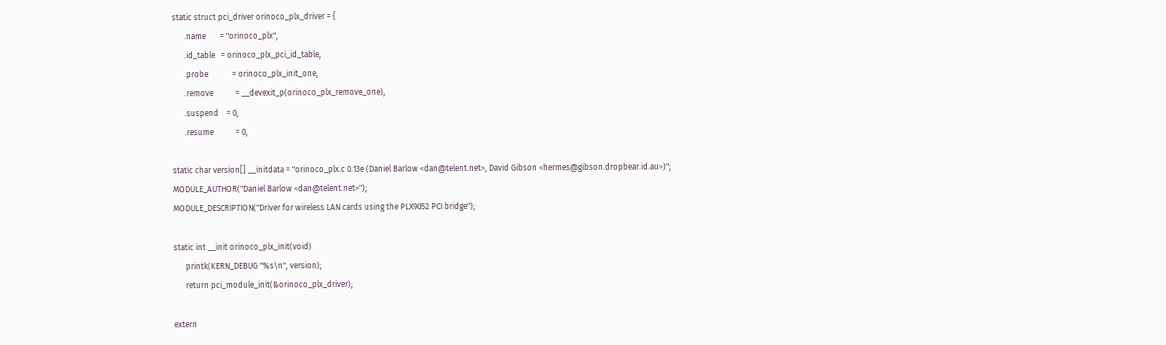static struct pci_driver orinoco_plx_driver = {
      .name       = "orinoco_plx",
      .id_table   = orinoco_plx_pci_id_table,
      .probe            = orinoco_plx_init_one,
      .remove           = __devexit_p(orinoco_plx_remove_one),
      .suspend    = 0,
      .resume           = 0,

static char version[] __initdata = "orinoco_plx.c 0.13e (Daniel Barlow <dan@telent.net>, David Gibson <hermes@gibson.dropbear.id.au>)";
MODULE_AUTHOR("Daniel Barlow <dan@telent.net>");
MODULE_DESCRIPTION("Driver for wireless LAN cards using the PLX9052 PCI bridge");

static int __init orinoco_plx_init(void)
      printk(KERN_DEBUG "%s\n", version);
      return pci_module_init(&orinoco_plx_driver);

extern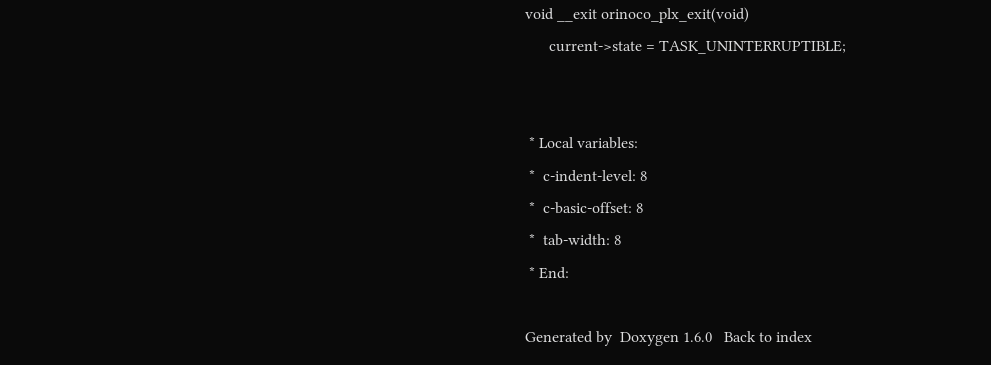void __exit orinoco_plx_exit(void)
      current->state = TASK_UNINTERRUPTIBLE;


 * Local variables:
 *  c-indent-level: 8
 *  c-basic-offset: 8
 *  tab-width: 8
 * End:

Generated by  Doxygen 1.6.0   Back to index